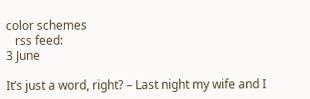color schemes
   rss feed:
3 June

It’s just a word, right? – Last night my wife and I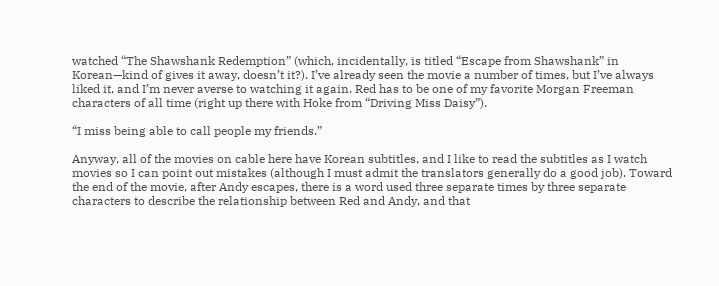watched “The Shawshank Redemption” (which, incidentally, is titled “Escape from Shawshank” in Korean—kind of gives it away, doesn’t it?). I’ve already seen the movie a number of times, but I’ve always liked it, and I’m never averse to watching it again. Red has to be one of my favorite Morgan Freeman characters of all time (right up there with Hoke from “Driving Miss Daisy”).

“I miss being able to call people my friends.”

Anyway, all of the movies on cable here have Korean subtitles, and I like to read the subtitles as I watch movies so I can point out mistakes (although I must admit the translators generally do a good job). Toward the end of the movie, after Andy escapes, there is a word used three separate times by three separate characters to describe the relationship between Red and Andy, and that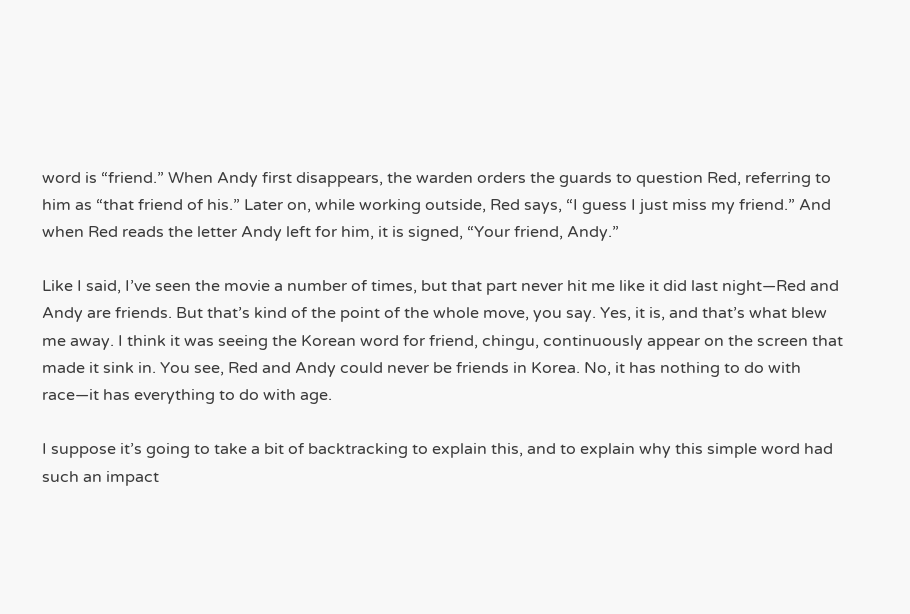word is “friend.” When Andy first disappears, the warden orders the guards to question Red, referring to him as “that friend of his.” Later on, while working outside, Red says, “I guess I just miss my friend.” And when Red reads the letter Andy left for him, it is signed, “Your friend, Andy.”

Like I said, I’ve seen the movie a number of times, but that part never hit me like it did last night—Red and Andy are friends. But that’s kind of the point of the whole move, you say. Yes, it is, and that’s what blew me away. I think it was seeing the Korean word for friend, chingu, continuously appear on the screen that made it sink in. You see, Red and Andy could never be friends in Korea. No, it has nothing to do with race—it has everything to do with age.

I suppose it’s going to take a bit of backtracking to explain this, and to explain why this simple word had such an impact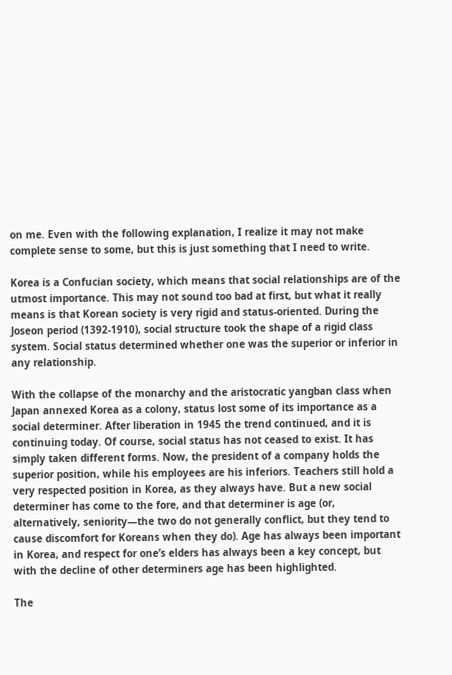on me. Even with the following explanation, I realize it may not make complete sense to some, but this is just something that I need to write.

Korea is a Confucian society, which means that social relationships are of the utmost importance. This may not sound too bad at first, but what it really means is that Korean society is very rigid and status-oriented. During the Joseon period (1392-1910), social structure took the shape of a rigid class system. Social status determined whether one was the superior or inferior in any relationship.

With the collapse of the monarchy and the aristocratic yangban class when Japan annexed Korea as a colony, status lost some of its importance as a social determiner. After liberation in 1945 the trend continued, and it is continuing today. Of course, social status has not ceased to exist. It has simply taken different forms. Now, the president of a company holds the superior position, while his employees are his inferiors. Teachers still hold a very respected position in Korea, as they always have. But a new social determiner has come to the fore, and that determiner is age (or, alternatively, seniority—the two do not generally conflict, but they tend to cause discomfort for Koreans when they do). Age has always been important in Korea, and respect for one’s elders has always been a key concept, but with the decline of other determiners age has been highlighted.

The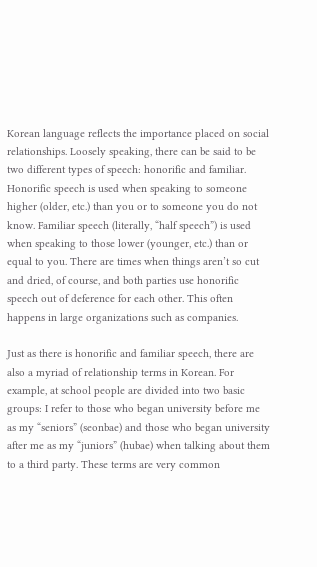Korean language reflects the importance placed on social relationships. Loosely speaking, there can be said to be two different types of speech: honorific and familiar. Honorific speech is used when speaking to someone higher (older, etc.) than you or to someone you do not know. Familiar speech (literally, “half speech”) is used when speaking to those lower (younger, etc.) than or equal to you. There are times when things aren’t so cut and dried, of course, and both parties use honorific speech out of deference for each other. This often happens in large organizations such as companies.

Just as there is honorific and familiar speech, there are also a myriad of relationship terms in Korean. For example, at school people are divided into two basic groups: I refer to those who began university before me as my “seniors” (seonbae) and those who began university after me as my “juniors” (hubae) when talking about them to a third party. These terms are very common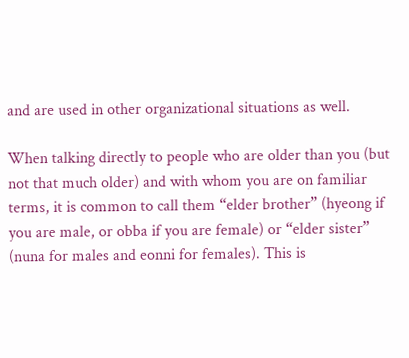and are used in other organizational situations as well.

When talking directly to people who are older than you (but not that much older) and with whom you are on familiar terms, it is common to call them “elder brother” (hyeong if you are male, or obba if you are female) or “elder sister” (nuna for males and eonni for females). This is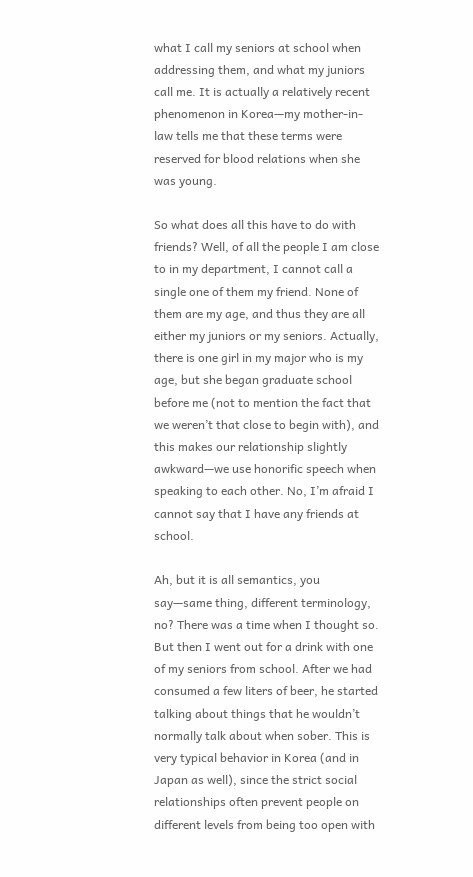what I call my seniors at school when addressing them, and what my juniors call me. It is actually a relatively recent phenomenon in Korea—my mother-in-law tells me that these terms were reserved for blood relations when she was young.

So what does all this have to do with friends? Well, of all the people I am close to in my department, I cannot call a single one of them my friend. None of them are my age, and thus they are all either my juniors or my seniors. Actually, there is one girl in my major who is my age, but she began graduate school before me (not to mention the fact that we weren’t that close to begin with), and this makes our relationship slightly awkward—we use honorific speech when speaking to each other. No, I’m afraid I cannot say that I have any friends at school.

Ah, but it is all semantics, you say—same thing, different terminology, no? There was a time when I thought so. But then I went out for a drink with one of my seniors from school. After we had consumed a few liters of beer, he started talking about things that he wouldn’t normally talk about when sober. This is very typical behavior in Korea (and in Japan as well), since the strict social relationships often prevent people on different levels from being too open with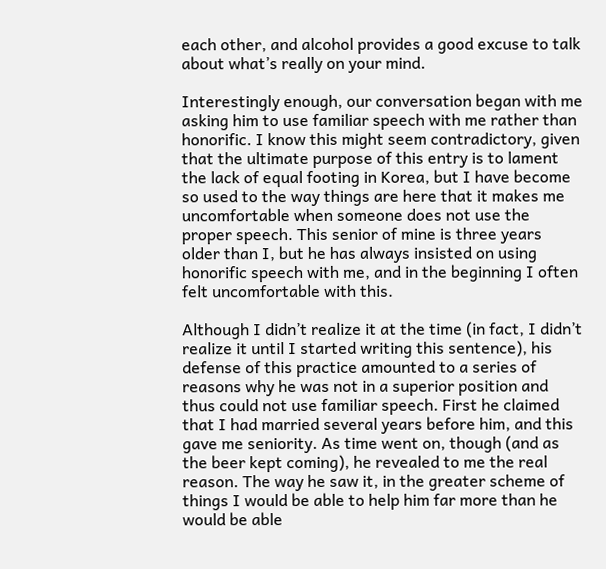each other, and alcohol provides a good excuse to talk about what’s really on your mind.

Interestingly enough, our conversation began with me asking him to use familiar speech with me rather than honorific. I know this might seem contradictory, given that the ultimate purpose of this entry is to lament the lack of equal footing in Korea, but I have become so used to the way things are here that it makes me uncomfortable when someone does not use the proper speech. This senior of mine is three years older than I, but he has always insisted on using honorific speech with me, and in the beginning I often felt uncomfortable with this.

Although I didn’t realize it at the time (in fact, I didn’t realize it until I started writing this sentence), his defense of this practice amounted to a series of reasons why he was not in a superior position and thus could not use familiar speech. First he claimed that I had married several years before him, and this gave me seniority. As time went on, though (and as the beer kept coming), he revealed to me the real reason. The way he saw it, in the greater scheme of things I would be able to help him far more than he would be able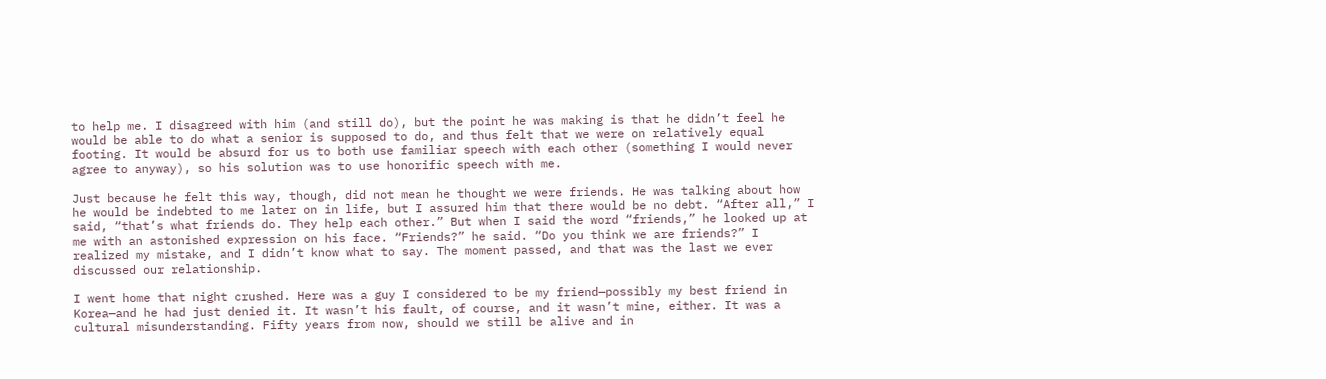to help me. I disagreed with him (and still do), but the point he was making is that he didn’t feel he would be able to do what a senior is supposed to do, and thus felt that we were on relatively equal footing. It would be absurd for us to both use familiar speech with each other (something I would never agree to anyway), so his solution was to use honorific speech with me.

Just because he felt this way, though, did not mean he thought we were friends. He was talking about how he would be indebted to me later on in life, but I assured him that there would be no debt. “After all,” I said, “that’s what friends do. They help each other.” But when I said the word “friends,” he looked up at me with an astonished expression on his face. “Friends?” he said. “Do you think we are friends?” I realized my mistake, and I didn’t know what to say. The moment passed, and that was the last we ever discussed our relationship.

I went home that night crushed. Here was a guy I considered to be my friend—possibly my best friend in Korea—and he had just denied it. It wasn’t his fault, of course, and it wasn’t mine, either. It was a cultural misunderstanding. Fifty years from now, should we still be alive and in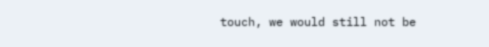touch, we would still not be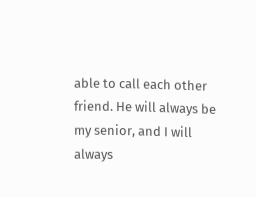able to call each other friend. He will always be my senior, and I will always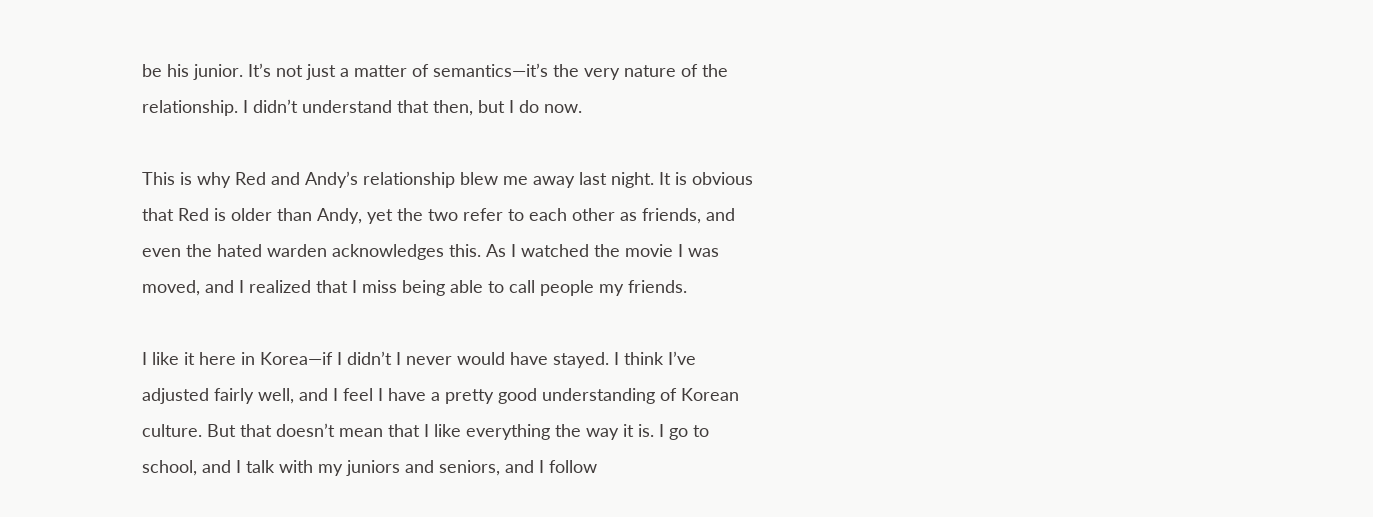be his junior. It’s not just a matter of semantics—it’s the very nature of the relationship. I didn’t understand that then, but I do now.

This is why Red and Andy’s relationship blew me away last night. It is obvious that Red is older than Andy, yet the two refer to each other as friends, and even the hated warden acknowledges this. As I watched the movie I was moved, and I realized that I miss being able to call people my friends.

I like it here in Korea—if I didn’t I never would have stayed. I think I’ve adjusted fairly well, and I feel I have a pretty good understanding of Korean culture. But that doesn’t mean that I like everything the way it is. I go to school, and I talk with my juniors and seniors, and I follow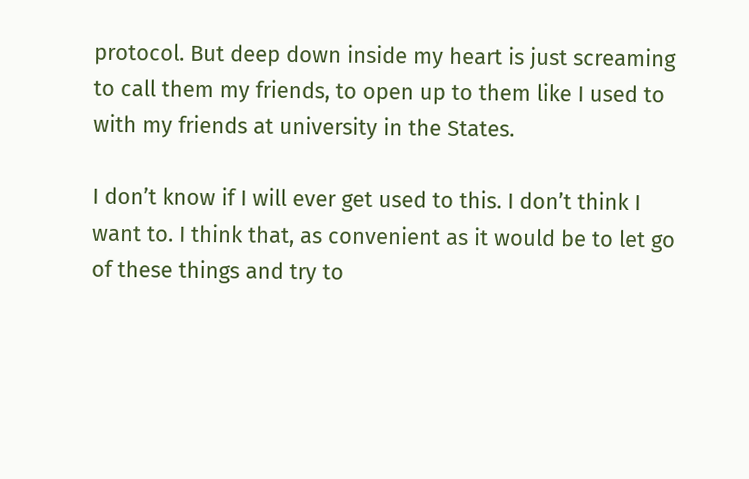protocol. But deep down inside my heart is just screaming to call them my friends, to open up to them like I used to with my friends at university in the States.

I don’t know if I will ever get used to this. I don’t think I want to. I think that, as convenient as it would be to let go of these things and try to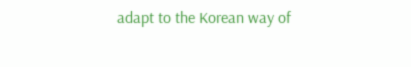adapt to the Korean way of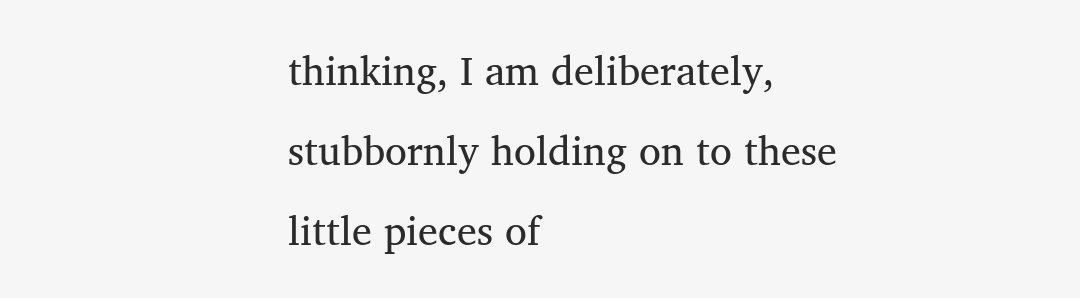thinking, I am deliberately, stubbornly holding on to these little pieces of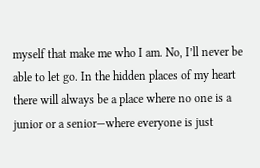myself that make me who I am. No, I’ll never be able to let go. In the hidden places of my heart there will always be a place where no one is a junior or a senior—where everyone is just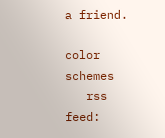a friend.

color schemes
   rss feed: